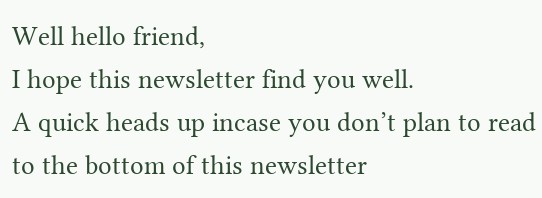Well hello friend,
I hope this newsletter find you well.
A quick heads up incase you don’t plan to read to the bottom of this newsletter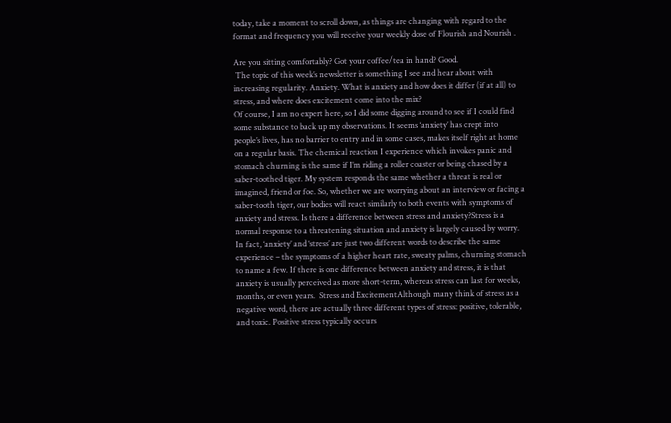today, take a moment to scroll down, as things are changing with regard to the format and frequency you will receive your weekly dose of Flourish and Nourish .

Are you sitting comfortably? Got your coffee/tea in hand? Good.
 The topic of this week’s newsletter is something I see and hear about with increasing regularity. Anxiety. What is anxiety and how does it differ (if at all) to stress, and where does excitement come into the mix?
Of course, I am no expert here, so I did some digging around to see if I could find some substance to back up my observations. It seems ‘anxiety’ has crept into people’s lives, has no barrier to entry and in some cases, makes itself right at home on a regular basis. The chemical reaction I experience which invokes panic and stomach churning is the same if I’m riding a roller coaster or being chased by a saber-toothed tiger. My system responds the same whether a threat is real or imagined, friend or foe. So, whether we are worrying about an interview or facing a saber-tooth tiger, our bodies will react similarly to both events with symptoms of anxiety and stress. Is there a difference between stress and anxiety?Stress is a normal response to a threatening situation and anxiety is largely caused by worry. In fact, ‘anxiety’ and ‘stress’ are just two different words to describe the same experience – the symptoms of a higher heart rate, sweaty palms, churning stomach to name a few. If there is one difference between anxiety and stress, it is that anxiety is usually perceived as more short-term, whereas stress can last for weeks, months, or even years.  Stress and ExcitementAlthough many think of stress as a negative word, there are actually three different types of stress: positive, tolerable, and toxic. Positive stress typically occurs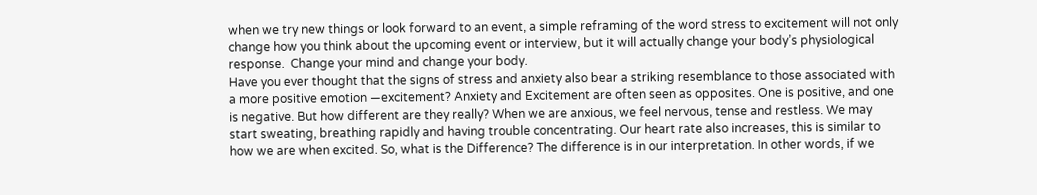when we try new things or look forward to an event, a simple reframing of the word stress to excitement will not only change how you think about the upcoming event or interview, but it will actually change your body’s physiological response.  Change your mind and change your body.
Have you ever thought that the signs of stress and anxiety also bear a striking resemblance to those associated with a more positive emotion —excitement? Anxiety and Excitement are often seen as opposites. One is positive, and one is negative. But how different are they really? When we are anxious, we feel nervous, tense and restless. We may start sweating, breathing rapidly and having trouble concentrating. Our heart rate also increases, this is similar to how we are when excited. So, what is the Difference? The difference is in our interpretation. In other words, if we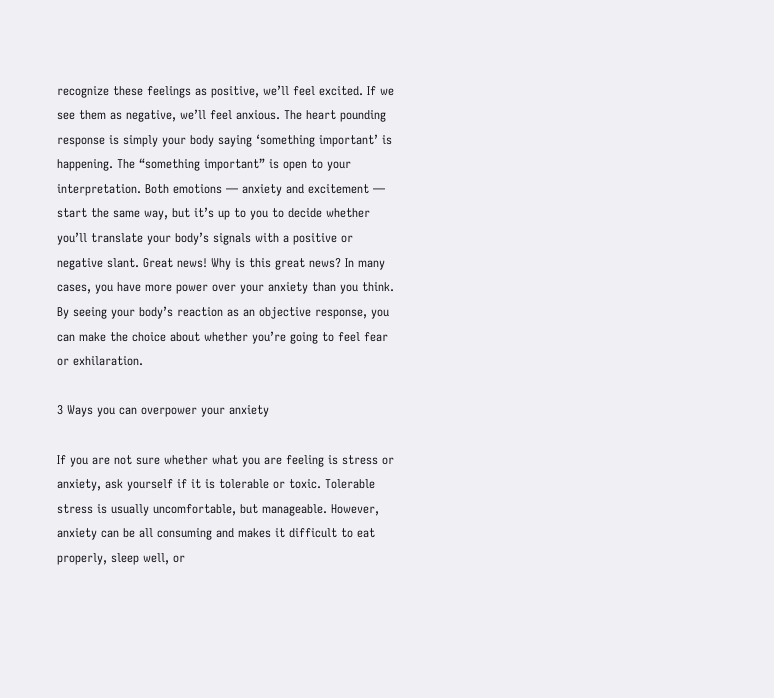recognize these feelings as positive, we’ll feel excited. If we see them as negative, we’ll feel anxious. The heart pounding response is simply your body saying ‘something important’ is happening. The “something important” is open to your interpretation. Both emotions — anxiety and excitement — start the same way, but it’s up to you to decide whether you’ll translate your body’s signals with a positive or negative slant. Great news! Why is this great news? In many cases, you have more power over your anxiety than you think. By seeing your body’s reaction as an objective response, you can make the choice about whether you’re going to feel fear or exhilaration.

3 Ways you can overpower your anxiety

If you are not sure whether what you are feeling is stress or anxiety, ask yourself if it is tolerable or toxic. Tolerable stress is usually uncomfortable, but manageable. However, anxiety can be all consuming and makes it difficult to eat properly, sleep well, or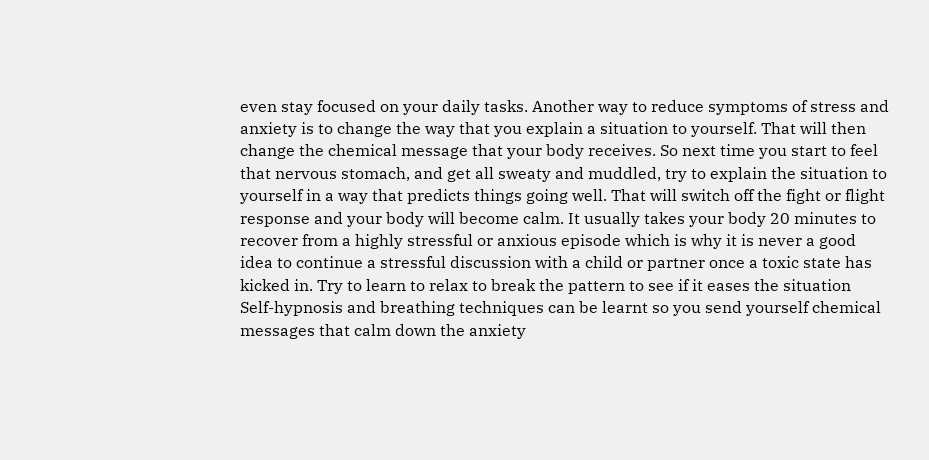even stay focused on your daily tasks. Another way to reduce symptoms of stress and anxiety is to change the way that you explain a situation to yourself. That will then change the chemical message that your body receives. So next time you start to feel that nervous stomach, and get all sweaty and muddled, try to explain the situation to yourself in a way that predicts things going well. That will switch off the fight or flight response and your body will become calm. It usually takes your body 20 minutes to recover from a highly stressful or anxious episode which is why it is never a good idea to continue a stressful discussion with a child or partner once a toxic state has kicked in. Try to learn to relax to break the pattern to see if it eases the situation   Self-hypnosis and breathing techniques can be learnt so you send yourself chemical messages that calm down the anxiety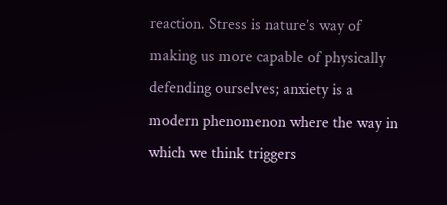reaction. Stress is nature’s way of making us more capable of physically defending ourselves; anxiety is a modern phenomenon where the way in which we think triggers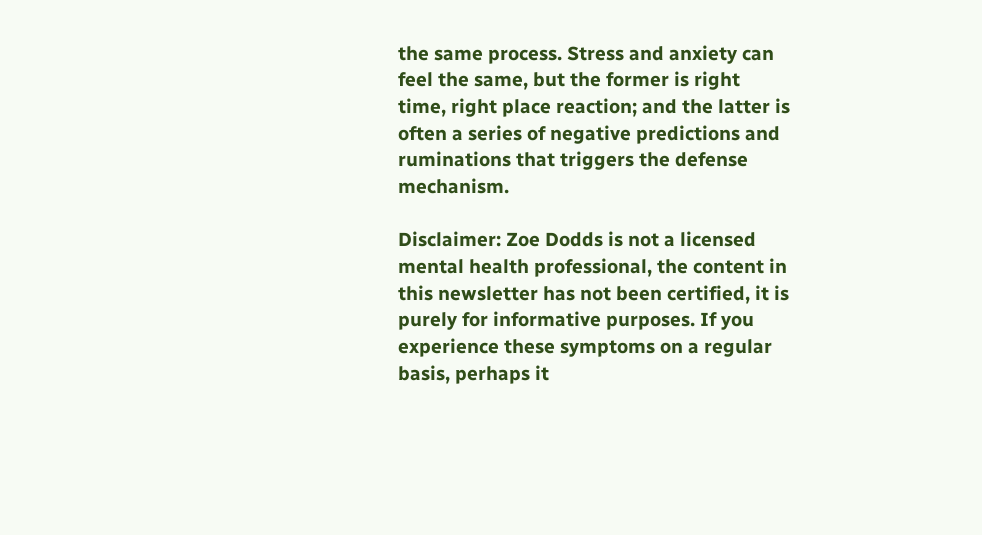the same process. Stress and anxiety can feel the same, but the former is right time, right place reaction; and the latter is often a series of negative predictions and ruminations that triggers the defense mechanism.

Disclaimer: Zoe Dodds is not a licensed mental health professional, the content in this newsletter has not been certified, it is purely for informative purposes. If you experience these symptoms on a regular basis, perhaps it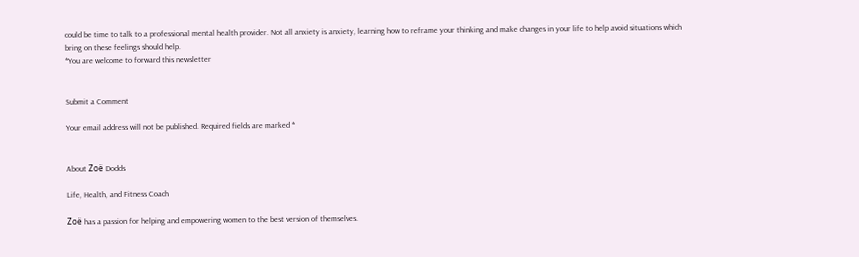could be time to talk to a professional mental health provider. Not all anxiety is anxiety, learning how to reframe your thinking and make changes in your life to help avoid situations which bring on these feelings should help.
*You are welcome to forward this newsletter


Submit a Comment

Your email address will not be published. Required fields are marked *


About Zoë Dodds

Life, Health, and Fitness Coach

Zoë has a passion for helping and empowering women to the best version of themselves.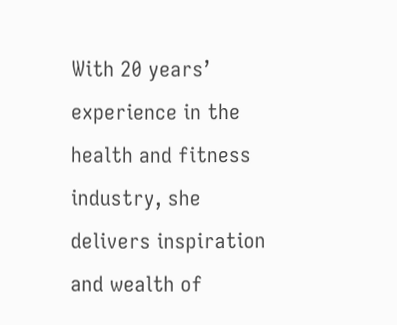With 20 years’ experience in the health and fitness industry, she delivers inspiration and wealth of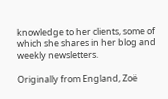knowledge to her clients, some of which she shares in her blog and weekly newsletters.

Originally from England, Zoë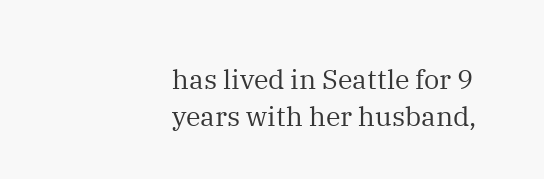has lived in Seattle for 9 years with her husband,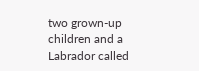two grown-up children and a Labrador called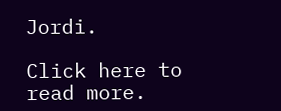Jordi.

Click here to read more.